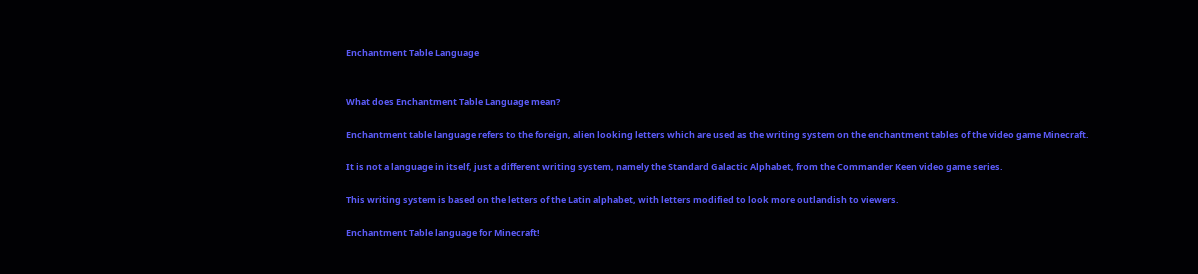Enchantment Table Language


What does Enchantment Table Language mean?

Enchantment table language refers to the foreign, alien looking letters which are used as the writing system on the enchantment tables of the video game Minecraft.

It is not a language in itself, just a different writing system, namely the Standard Galactic Alphabet, from the Commander Keen video game series.

This writing system is based on the letters of the Latin alphabet, with letters modified to look more outlandish to viewers.

Enchantment Table language for Minecraft!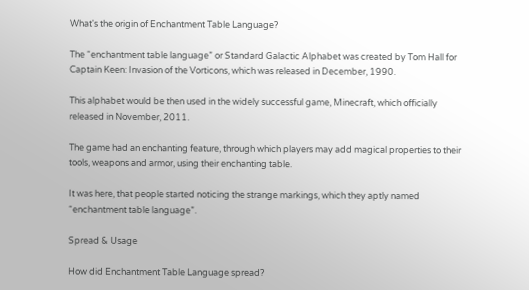What's the origin of Enchantment Table Language?

The “enchantment table language” or Standard Galactic Alphabet was created by Tom Hall for Captain Keen: Invasion of the Vorticons, which was released in December, 1990.

This alphabet would be then used in the widely successful game, Minecraft, which officially released in November, 2011.

The game had an enchanting feature, through which players may add magical properties to their tools, weapons and armor, using their enchanting table.

It was here, that people started noticing the strange markings, which they aptly named “enchantment table language”.

Spread & Usage

How did Enchantment Table Language spread?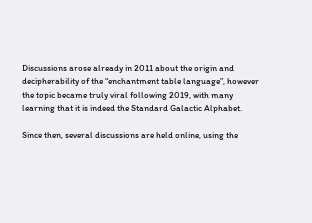Discussions arose already in 2011 about the origin and decipherability of the “enchantment table language”, however the topic became truly viral following 2019, with many learning that it is indeed the Standard Galactic Alphabet.

Since then, several discussions are held online, using the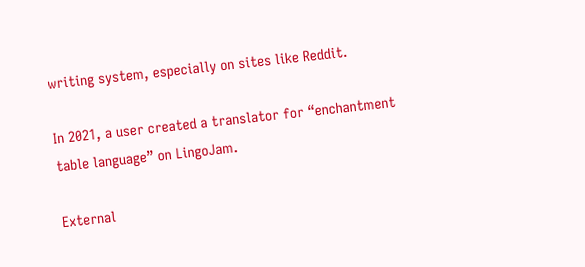writing system, especially on sites like Reddit.

In 2021, a user created a translator for “enchantment table language” on LingoJam.

External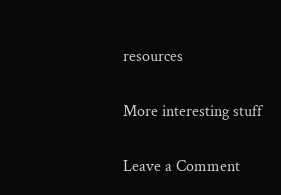resources

More interesting stuff

Leave a Comment